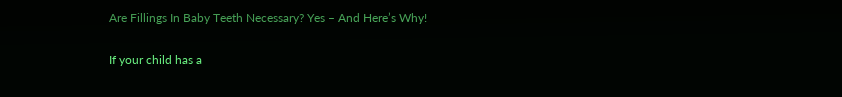Are Fillings In Baby Teeth Necessary? Yes – And Here’s Why!

If your child has a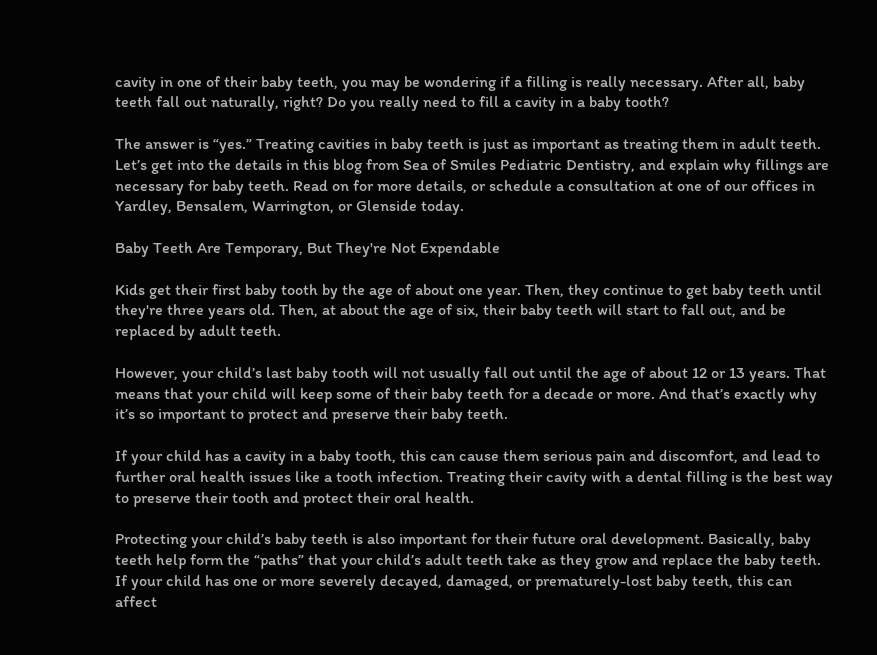cavity in one of their baby teeth, you may be wondering if a filling is really necessary. After all, baby teeth fall out naturally, right? Do you really need to fill a cavity in a baby tooth?

The answer is “yes.” Treating cavities in baby teeth is just as important as treating them in adult teeth. Let’s get into the details in this blog from Sea of Smiles Pediatric Dentistry, and explain why fillings are necessary for baby teeth. Read on for more details, or schedule a consultation at one of our offices in Yardley, Bensalem, Warrington, or Glenside today.

Baby Teeth Are Temporary, But They're Not Expendable

Kids get their first baby tooth by the age of about one year. Then, they continue to get baby teeth until they're three years old. Then, at about the age of six, their baby teeth will start to fall out, and be replaced by adult teeth.

However, your child’s last baby tooth will not usually fall out until the age of about 12 or 13 years. That means that your child will keep some of their baby teeth for a decade or more. And that’s exactly why it’s so important to protect and preserve their baby teeth.

If your child has a cavity in a baby tooth, this can cause them serious pain and discomfort, and lead to further oral health issues like a tooth infection. Treating their cavity with a dental filling is the best way to preserve their tooth and protect their oral health.

Protecting your child’s baby teeth is also important for their future oral development. Basically, baby teeth help form the “paths” that your child’s adult teeth take as they grow and replace the baby teeth. If your child has one or more severely decayed, damaged, or prematurely-lost baby teeth, this can affect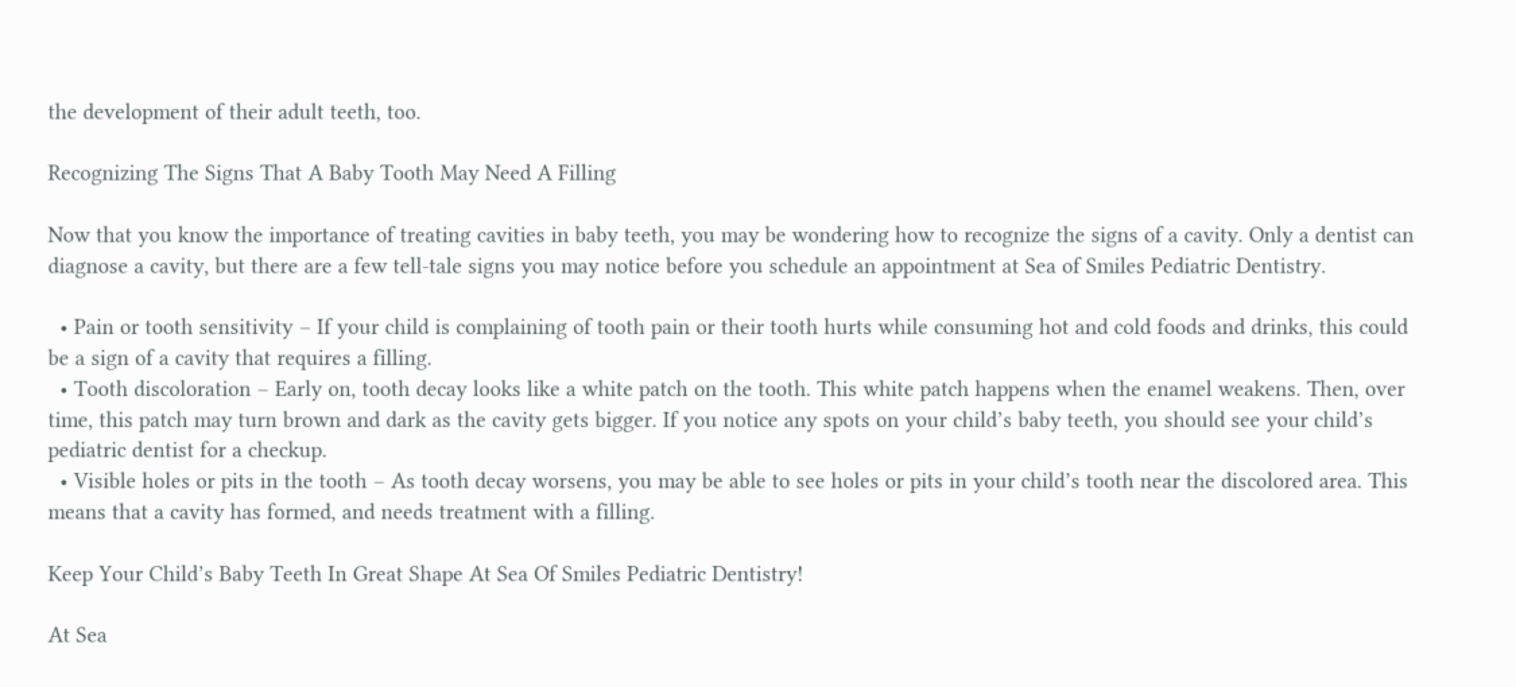the development of their adult teeth, too.

Recognizing The Signs That A Baby Tooth May Need A Filling

Now that you know the importance of treating cavities in baby teeth, you may be wondering how to recognize the signs of a cavity. Only a dentist can diagnose a cavity, but there are a few tell-tale signs you may notice before you schedule an appointment at Sea of Smiles Pediatric Dentistry.

  • Pain or tooth sensitivity – If your child is complaining of tooth pain or their tooth hurts while consuming hot and cold foods and drinks, this could be a sign of a cavity that requires a filling.
  • Tooth discoloration – Early on, tooth decay looks like a white patch on the tooth. This white patch happens when the enamel weakens. Then, over time, this patch may turn brown and dark as the cavity gets bigger. If you notice any spots on your child’s baby teeth, you should see your child’s pediatric dentist for a checkup.
  • Visible holes or pits in the tooth – As tooth decay worsens, you may be able to see holes or pits in your child’s tooth near the discolored area. This means that a cavity has formed, and needs treatment with a filling.

Keep Your Child’s Baby Teeth In Great Shape At Sea Of Smiles Pediatric Dentistry!

At Sea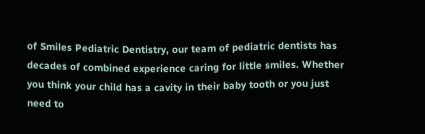of Smiles Pediatric Dentistry, our team of pediatric dentists has decades of combined experience caring for little smiles. Whether you think your child has a cavity in their baby tooth or you just need to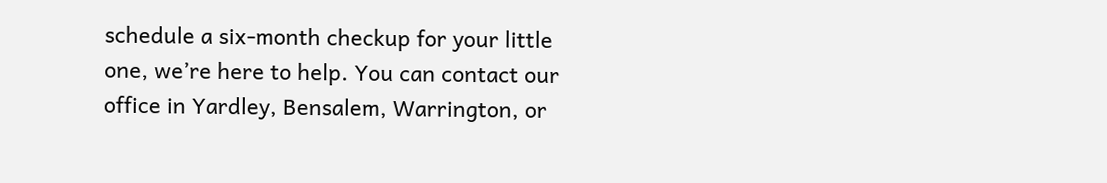schedule a six-month checkup for your little one, we’re here to help. You can contact our office in Yardley, Bensalem, Warrington, or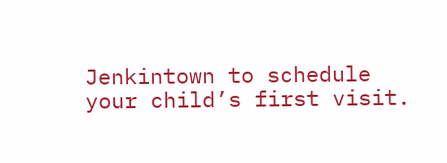Jenkintown to schedule your child’s first visit.